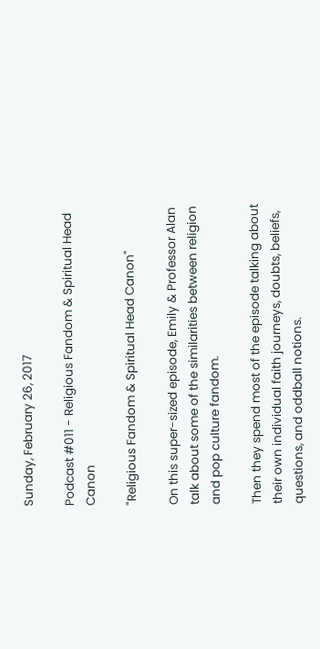Sunday, February 26, 2017

Podcast #011 - Religious Fandom & Spiritual Head Canon

"Religious Fandom & Spiritual Head Canon"

On this super-sized episode, Emily & Professor Alan talk about some of the similarities between religion and pop culture fandom.

Then they spend most of the episode talking about their own individual faith journeys, doubts, beliefs, questions, and oddball notions.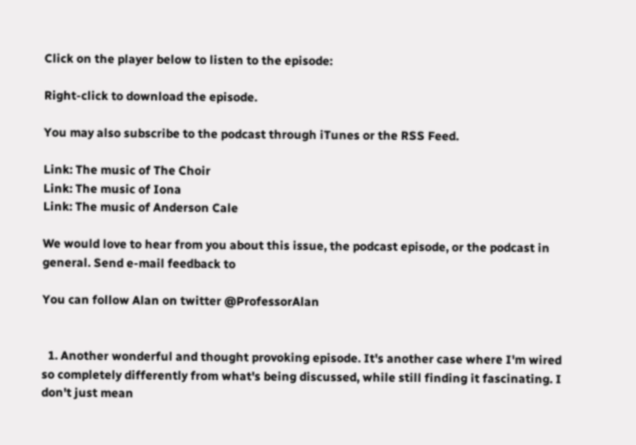Click on the player below to listen to the episode:

Right-click to download the episode.

You may also subscribe to the podcast through iTunes or the RSS Feed.

Link: The music of The Choir
Link: The music of Iona
Link: The music of Anderson Cale

We would love to hear from you about this issue, the podcast episode, or the podcast in general. Send e-mail feedback to

You can follow Alan on twitter @ProfessorAlan


  1. Another wonderful and thought provoking episode. It's another case where I'm wired so completely differently from what's being discussed, while still finding it fascinating. I don't just mean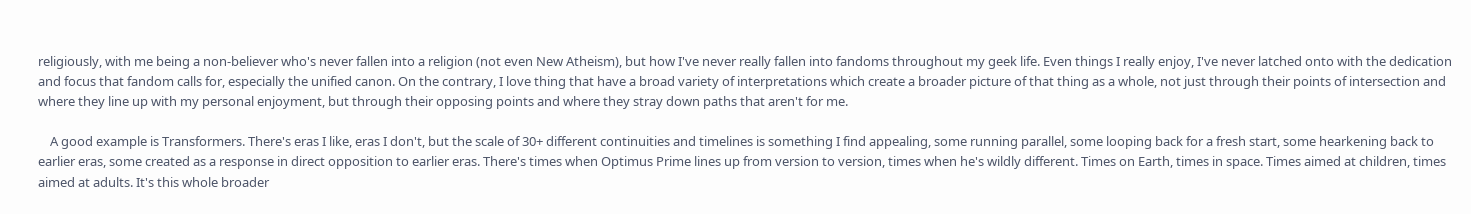religiously, with me being a non-believer who's never fallen into a religion (not even New Atheism), but how I've never really fallen into fandoms throughout my geek life. Even things I really enjoy, I've never latched onto with the dedication and focus that fandom calls for, especially the unified canon. On the contrary, I love thing that have a broad variety of interpretations which create a broader picture of that thing as a whole, not just through their points of intersection and where they line up with my personal enjoyment, but through their opposing points and where they stray down paths that aren't for me.

    A good example is Transformers. There's eras I like, eras I don't, but the scale of 30+ different continuities and timelines is something I find appealing, some running parallel, some looping back for a fresh start, some hearkening back to earlier eras, some created as a response in direct opposition to earlier eras. There's times when Optimus Prime lines up from version to version, times when he's wildly different. Times on Earth, times in space. Times aimed at children, times aimed at adults. It's this whole broader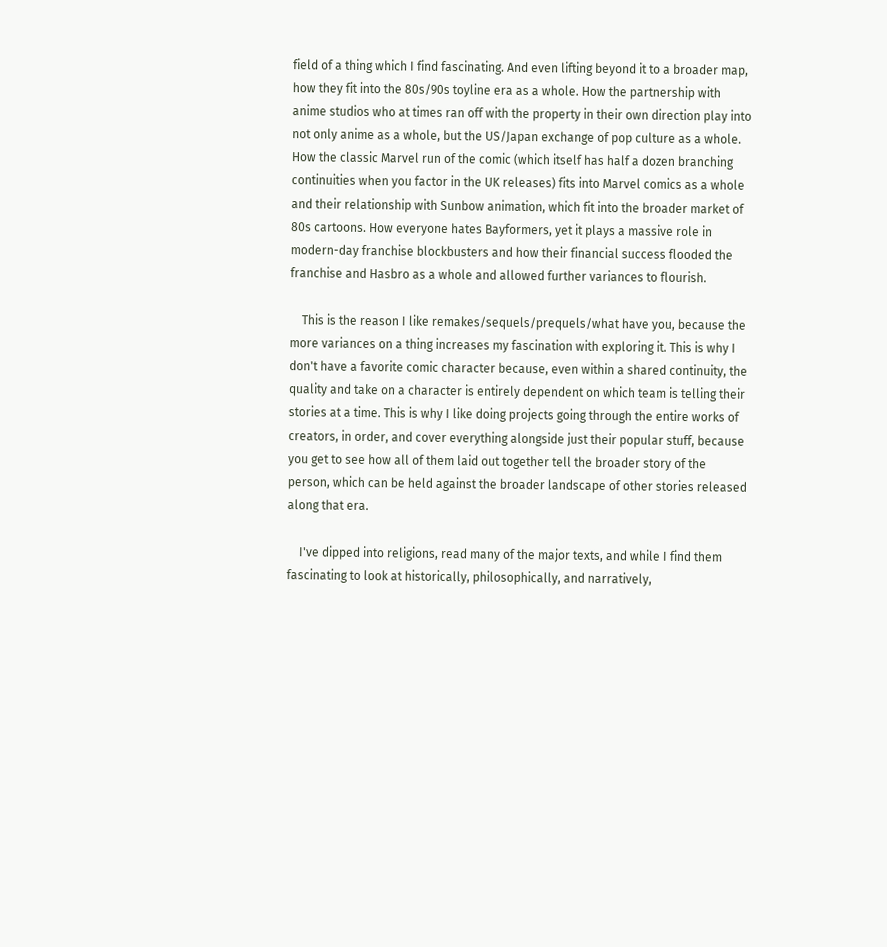field of a thing which I find fascinating. And even lifting beyond it to a broader map, how they fit into the 80s/90s toyline era as a whole. How the partnership with anime studios who at times ran off with the property in their own direction play into not only anime as a whole, but the US/Japan exchange of pop culture as a whole. How the classic Marvel run of the comic (which itself has half a dozen branching continuities when you factor in the UK releases) fits into Marvel comics as a whole and their relationship with Sunbow animation, which fit into the broader market of 80s cartoons. How everyone hates Bayformers, yet it plays a massive role in modern-day franchise blockbusters and how their financial success flooded the franchise and Hasbro as a whole and allowed further variances to flourish.

    This is the reason I like remakes/sequels/prequels/what have you, because the more variances on a thing increases my fascination with exploring it. This is why I don't have a favorite comic character because, even within a shared continuity, the quality and take on a character is entirely dependent on which team is telling their stories at a time. This is why I like doing projects going through the entire works of creators, in order, and cover everything alongside just their popular stuff, because you get to see how all of them laid out together tell the broader story of the person, which can be held against the broader landscape of other stories released along that era.

    I've dipped into religions, read many of the major texts, and while I find them fascinating to look at historically, philosophically, and narratively,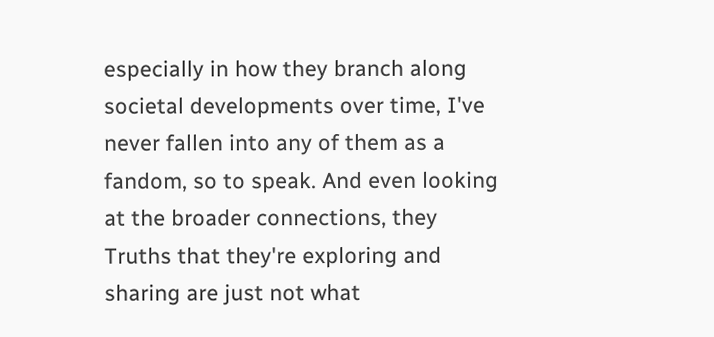especially in how they branch along societal developments over time, I've never fallen into any of them as a fandom, so to speak. And even looking at the broader connections, they Truths that they're exploring and sharing are just not what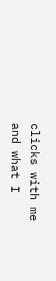clicks with me and what I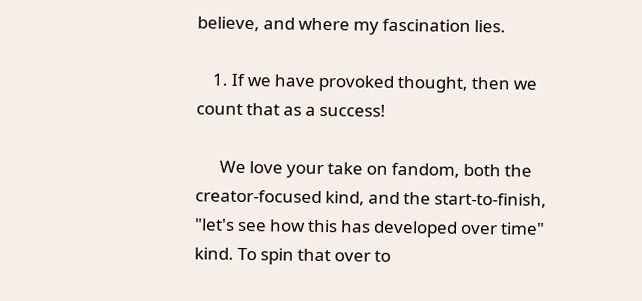believe, and where my fascination lies.

    1. If we have provoked thought, then we count that as a success!

      We love your take on fandom, both the creator-focused kind, and the start-to-finish, "let's see how this has developed over time" kind. To spin that over to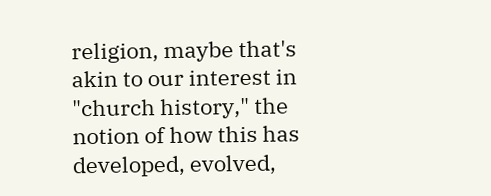religion, maybe that's akin to our interest in "church history," the notion of how this has developed, evolved,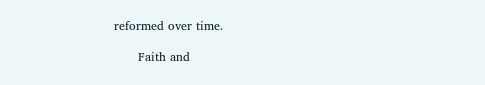reformed over time.

      Faith and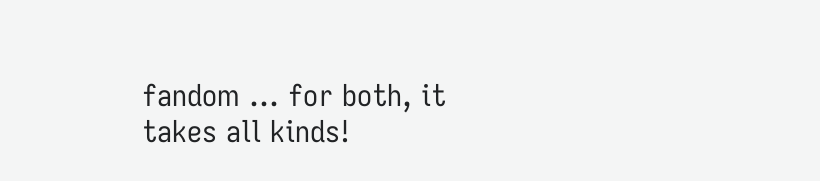fandom ... for both, it takes all kinds!